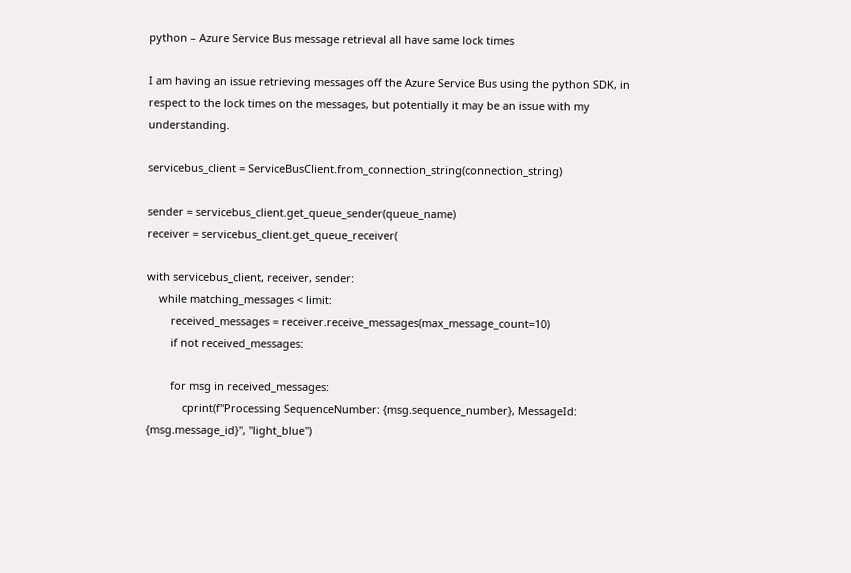python – Azure Service Bus message retrieval all have same lock times

I am having an issue retrieving messages off the Azure Service Bus using the python SDK, in respect to the lock times on the messages, but potentially it may be an issue with my understanding.

servicebus_client = ServiceBusClient.from_connection_string(connection_string)

sender = servicebus_client.get_queue_sender(queue_name)
receiver = servicebus_client.get_queue_receiver(

with servicebus_client, receiver, sender:
    while matching_messages < limit:
        received_messages = receiver.receive_messages(max_message_count=10)
        if not received_messages:

        for msg in received_messages:
            cprint(f"Processing SequenceNumber: {msg.sequence_number}, MessageId: {msg.message_id}", "light_blue")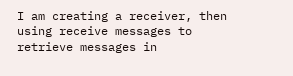I am creating a receiver, then using receive messages to retrieve messages in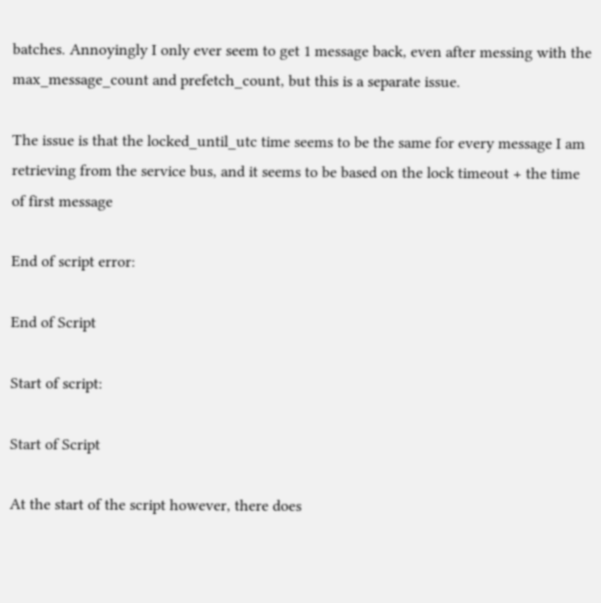batches. Annoyingly I only ever seem to get 1 message back, even after messing with the max_message_count and prefetch_count, but this is a separate issue.

The issue is that the locked_until_utc time seems to be the same for every message I am retrieving from the service bus, and it seems to be based on the lock timeout + the time of first message

End of script error:

End of Script

Start of script:

Start of Script

At the start of the script however, there does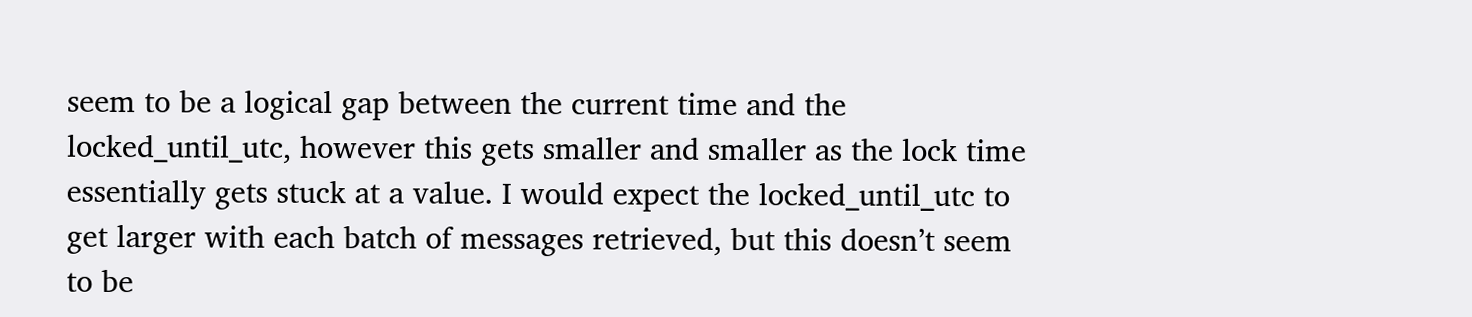seem to be a logical gap between the current time and the locked_until_utc, however this gets smaller and smaller as the lock time essentially gets stuck at a value. I would expect the locked_until_utc to get larger with each batch of messages retrieved, but this doesn’t seem to be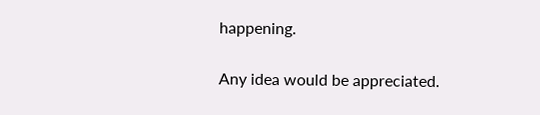happening.

Any idea would be appreciated.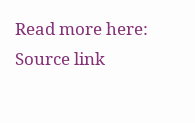Read more here: Source link